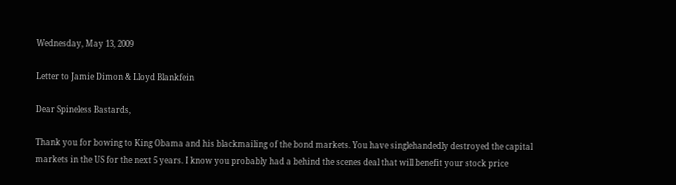Wednesday, May 13, 2009

Letter to Jamie Dimon & Lloyd Blankfein

Dear Spineless Bastards,

Thank you for bowing to King Obama and his blackmailing of the bond markets. You have singlehandedly destroyed the capital markets in the US for the next 5 years. I know you probably had a behind the scenes deal that will benefit your stock price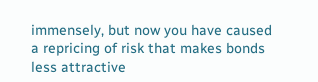immensely, but now you have caused a repricing of risk that makes bonds less attractive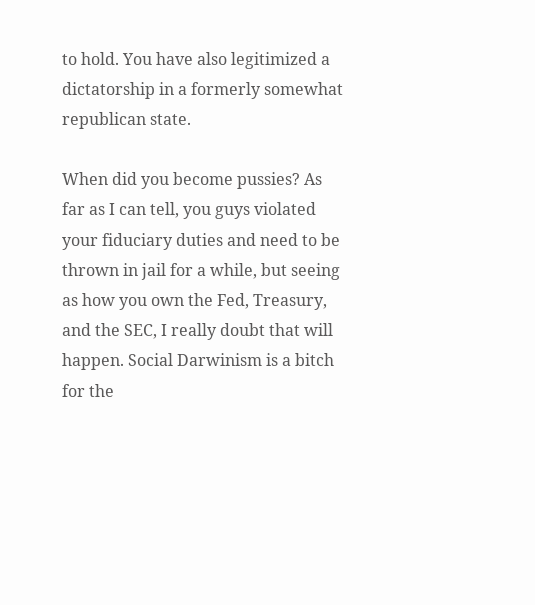to hold. You have also legitimized a dictatorship in a formerly somewhat republican state.

When did you become pussies? As far as I can tell, you guys violated your fiduciary duties and need to be thrown in jail for a while, but seeing as how you own the Fed, Treasury, and the SEC, I really doubt that will happen. Social Darwinism is a bitch for the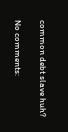common debt slave huh?

No comments: